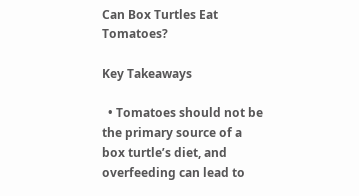Can Box Turtles Eat Tomatoes?

Key Takeaways

  • Tomatoes should not be the primary source of a box turtle’s diet, and overfeeding can lead to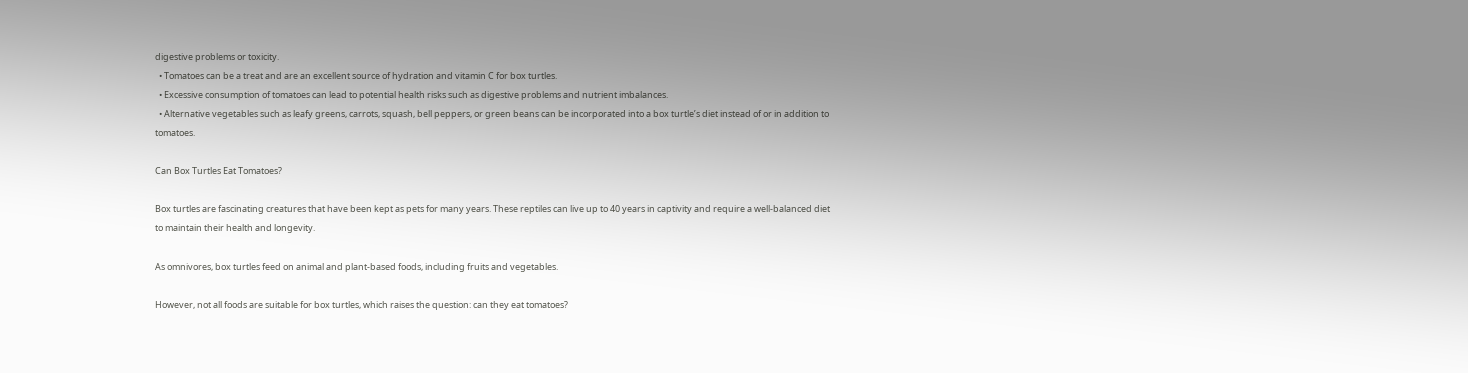digestive problems or toxicity.
  • Tomatoes can be a treat and are an excellent source of hydration and vitamin C for box turtles.
  • Excessive consumption of tomatoes can lead to potential health risks such as digestive problems and nutrient imbalances.
  • Alternative vegetables such as leafy greens, carrots, squash, bell peppers, or green beans can be incorporated into a box turtle’s diet instead of or in addition to tomatoes.

Can Box Turtles Eat Tomatoes?

Box turtles are fascinating creatures that have been kept as pets for many years. These reptiles can live up to 40 years in captivity and require a well-balanced diet to maintain their health and longevity.

As omnivores, box turtles feed on animal and plant-based foods, including fruits and vegetables.

However, not all foods are suitable for box turtles, which raises the question: can they eat tomatoes?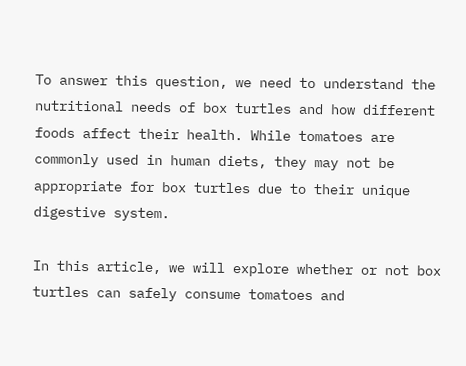To answer this question, we need to understand the nutritional needs of box turtles and how different foods affect their health. While tomatoes are commonly used in human diets, they may not be appropriate for box turtles due to their unique digestive system.

In this article, we will explore whether or not box turtles can safely consume tomatoes and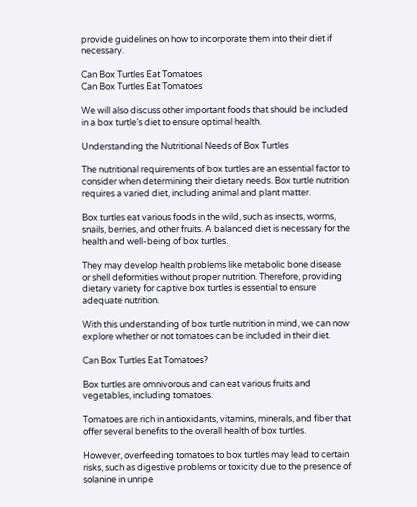provide guidelines on how to incorporate them into their diet if necessary.

Can Box Turtles Eat Tomatoes
Can Box Turtles Eat Tomatoes

We will also discuss other important foods that should be included in a box turtle’s diet to ensure optimal health.

Understanding the Nutritional Needs of Box Turtles

The nutritional requirements of box turtles are an essential factor to consider when determining their dietary needs. Box turtle nutrition requires a varied diet, including animal and plant matter.

Box turtles eat various foods in the wild, such as insects, worms, snails, berries, and other fruits. A balanced diet is necessary for the health and well-being of box turtles.

They may develop health problems like metabolic bone disease or shell deformities without proper nutrition. Therefore, providing dietary variety for captive box turtles is essential to ensure adequate nutrition.

With this understanding of box turtle nutrition in mind, we can now explore whether or not tomatoes can be included in their diet.

Can Box Turtles Eat Tomatoes?

Box turtles are omnivorous and can eat various fruits and vegetables, including tomatoes.

Tomatoes are rich in antioxidants, vitamins, minerals, and fiber that offer several benefits to the overall health of box turtles.

However, overfeeding tomatoes to box turtles may lead to certain risks, such as digestive problems or toxicity due to the presence of solanine in unripe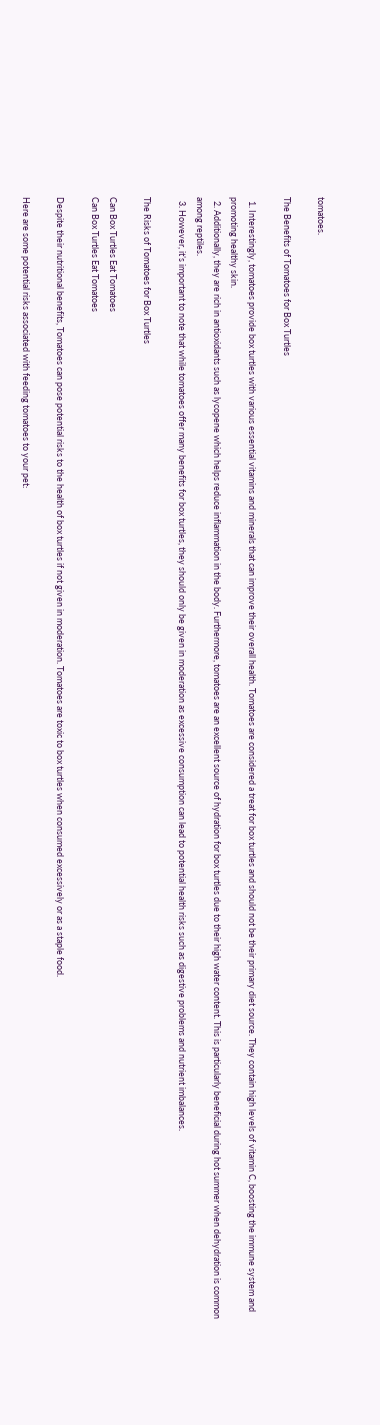tomatoes.

The Benefits of Tomatoes for Box Turtles

  1. Interestingly, tomatoes provide box turtles with various essential vitamins and minerals that can improve their overall health. Tomatoes are considered a treat for box turtles and should not be their primary diet source. They contain high levels of vitamin C, boosting the immune system and promoting healthy skin.
  2. Additionally, they are rich in antioxidants such as lycopene which helps reduce inflammation in the body. Furthermore, tomatoes are an excellent source of hydration for box turtles due to their high water content. This is particularly beneficial during hot summer when dehydration is common among reptiles.
  3. However, it’s important to note that while tomatoes offer many benefits for box turtles, they should only be given in moderation as excessive consumption can lead to potential health risks such as digestive problems and nutrient imbalances.

The Risks of Tomatoes for Box Turtles

Can Box Turtles Eat Tomatoes
Can Box Turtles Eat Tomatoes

Despite their nutritional benefits, Tomatoes can pose potential risks to the health of box turtles if not given in moderation. Tomatoes are toxic to box turtles when consumed excessively or as a staple food.

Here are some potential risks associated with feeding tomatoes to your pet: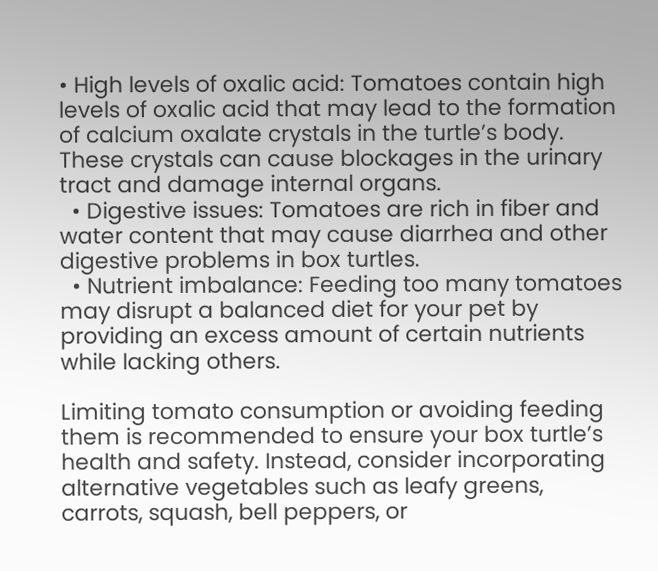• High levels of oxalic acid: Tomatoes contain high levels of oxalic acid that may lead to the formation of calcium oxalate crystals in the turtle’s body. These crystals can cause blockages in the urinary tract and damage internal organs.
  • Digestive issues: Tomatoes are rich in fiber and water content that may cause diarrhea and other digestive problems in box turtles.
  • Nutrient imbalance: Feeding too many tomatoes may disrupt a balanced diet for your pet by providing an excess amount of certain nutrients while lacking others.

Limiting tomato consumption or avoiding feeding them is recommended to ensure your box turtle’s health and safety. Instead, consider incorporating alternative vegetables such as leafy greens, carrots, squash, bell peppers, or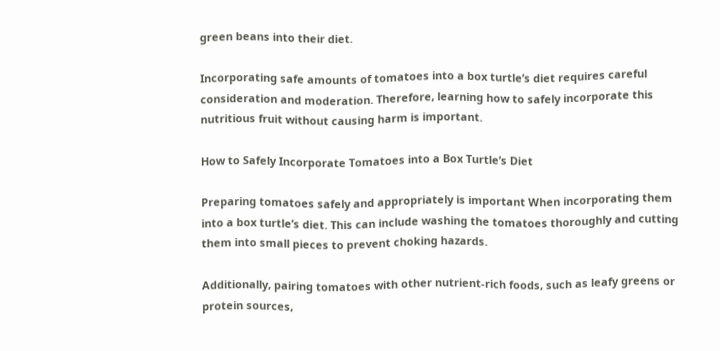green beans into their diet.

Incorporating safe amounts of tomatoes into a box turtle’s diet requires careful consideration and moderation. Therefore, learning how to safely incorporate this nutritious fruit without causing harm is important.

How to Safely Incorporate Tomatoes into a Box Turtle’s Diet

Preparing tomatoes safely and appropriately is important When incorporating them into a box turtle’s diet. This can include washing the tomatoes thoroughly and cutting them into small pieces to prevent choking hazards.

Additionally, pairing tomatoes with other nutrient-rich foods, such as leafy greens or protein sources,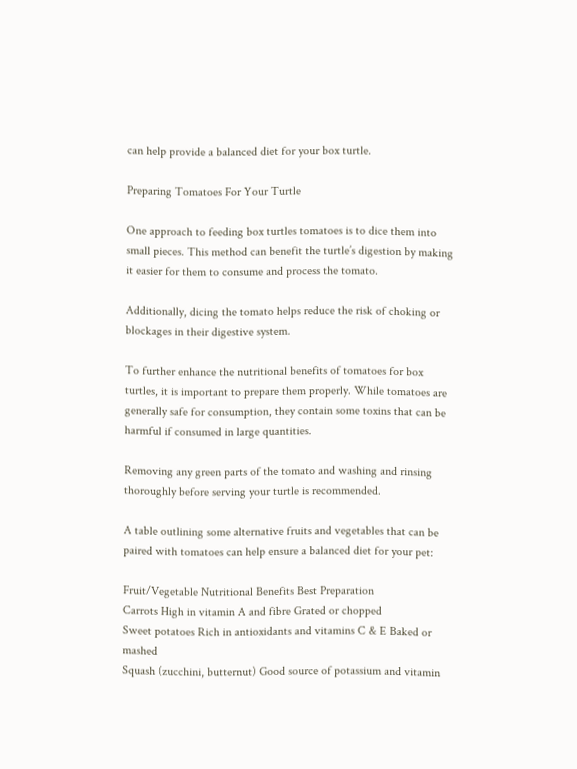can help provide a balanced diet for your box turtle.

Preparing Tomatoes For Your Turtle

One approach to feeding box turtles tomatoes is to dice them into small pieces. This method can benefit the turtle’s digestion by making it easier for them to consume and process the tomato.

Additionally, dicing the tomato helps reduce the risk of choking or blockages in their digestive system.

To further enhance the nutritional benefits of tomatoes for box turtles, it is important to prepare them properly. While tomatoes are generally safe for consumption, they contain some toxins that can be harmful if consumed in large quantities.

Removing any green parts of the tomato and washing and rinsing thoroughly before serving your turtle is recommended.

A table outlining some alternative fruits and vegetables that can be paired with tomatoes can help ensure a balanced diet for your pet:

Fruit/Vegetable Nutritional Benefits Best Preparation
Carrots High in vitamin A and fibre Grated or chopped
Sweet potatoes Rich in antioxidants and vitamins C & E Baked or mashed
Squash (zucchini, butternut) Good source of potassium and vitamin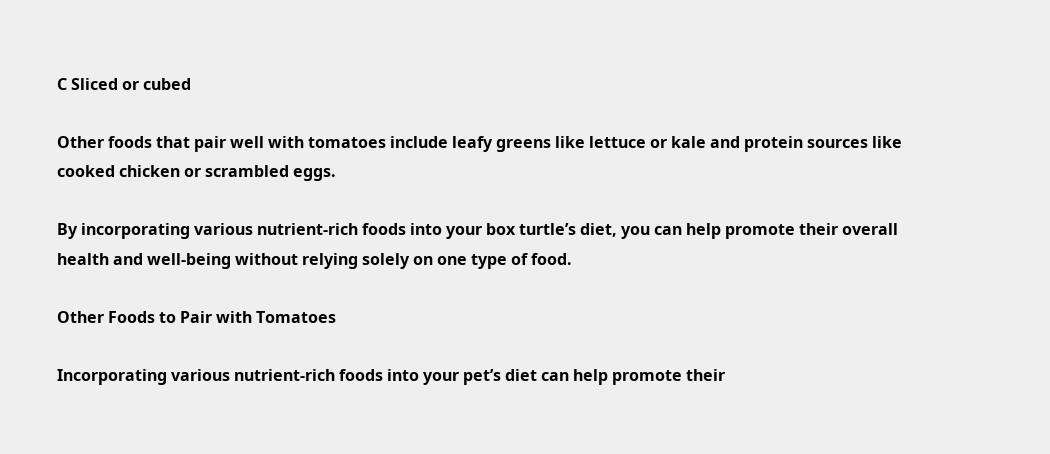C Sliced or cubed

Other foods that pair well with tomatoes include leafy greens like lettuce or kale and protein sources like cooked chicken or scrambled eggs.

By incorporating various nutrient-rich foods into your box turtle’s diet, you can help promote their overall health and well-being without relying solely on one type of food.

Other Foods to Pair with Tomatoes

Incorporating various nutrient-rich foods into your pet’s diet can help promote their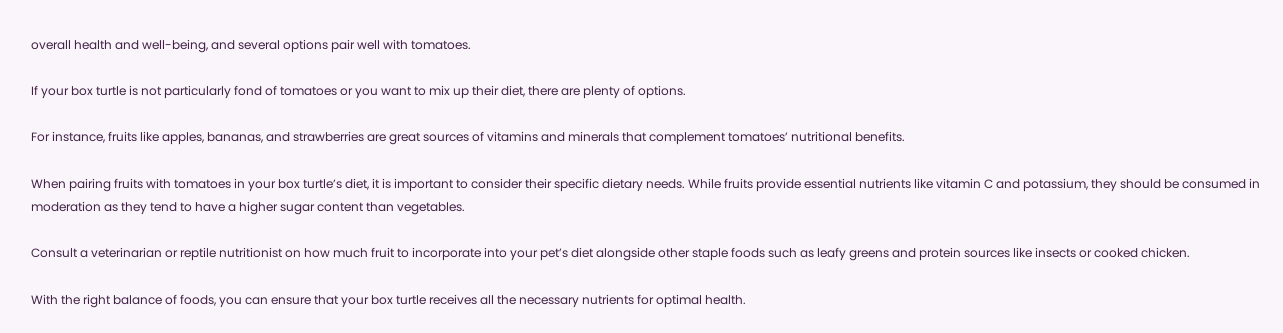overall health and well-being, and several options pair well with tomatoes.

If your box turtle is not particularly fond of tomatoes or you want to mix up their diet, there are plenty of options.

For instance, fruits like apples, bananas, and strawberries are great sources of vitamins and minerals that complement tomatoes’ nutritional benefits.

When pairing fruits with tomatoes in your box turtle’s diet, it is important to consider their specific dietary needs. While fruits provide essential nutrients like vitamin C and potassium, they should be consumed in moderation as they tend to have a higher sugar content than vegetables.

Consult a veterinarian or reptile nutritionist on how much fruit to incorporate into your pet’s diet alongside other staple foods such as leafy greens and protein sources like insects or cooked chicken.

With the right balance of foods, you can ensure that your box turtle receives all the necessary nutrients for optimal health.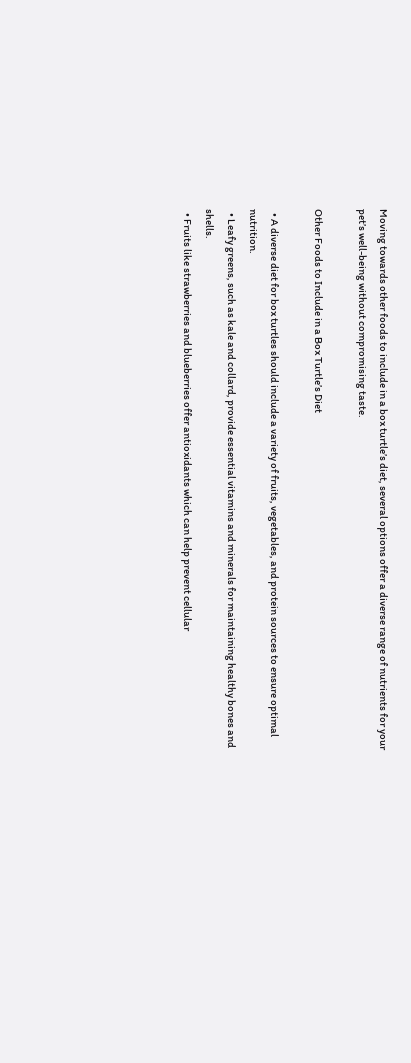Moving towards other foods to include in a box turtle’s diet, several options offer a diverse range of nutrients for your pet’s well-being without compromising taste.

Other Foods to Include in a Box Turtle’s Diet

  • A diverse diet for box turtles should include a variety of fruits, vegetables, and protein sources to ensure optimal nutrition.
  • Leafy greens, such as kale and collard, provide essential vitamins and minerals for maintaining healthy bones and shells.
  • Fruits like strawberries and blueberries offer antioxidants which can help prevent cellular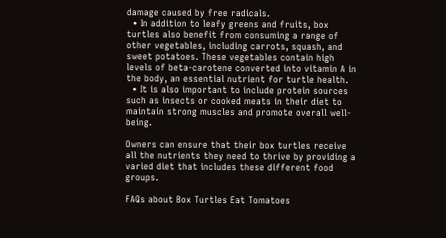damage caused by free radicals.
  • In addition to leafy greens and fruits, box turtles also benefit from consuming a range of other vegetables, including carrots, squash, and sweet potatoes. These vegetables contain high levels of beta-carotene converted into vitamin A in the body, an essential nutrient for turtle health.
  • It is also important to include protein sources such as insects or cooked meats in their diet to maintain strong muscles and promote overall well-being.

Owners can ensure that their box turtles receive all the nutrients they need to thrive by providing a varied diet that includes these different food groups.

FAQs about Box Turtles Eat Tomatoes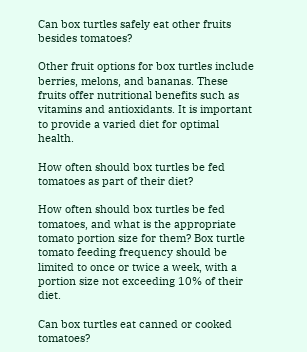Can box turtles safely eat other fruits besides tomatoes?

Other fruit options for box turtles include berries, melons, and bananas. These fruits offer nutritional benefits such as vitamins and antioxidants. It is important to provide a varied diet for optimal health.

How often should box turtles be fed tomatoes as part of their diet?

How often should box turtles be fed tomatoes, and what is the appropriate tomato portion size for them? Box turtle tomato feeding frequency should be limited to once or twice a week, with a portion size not exceeding 10% of their diet.

Can box turtles eat canned or cooked tomatoes?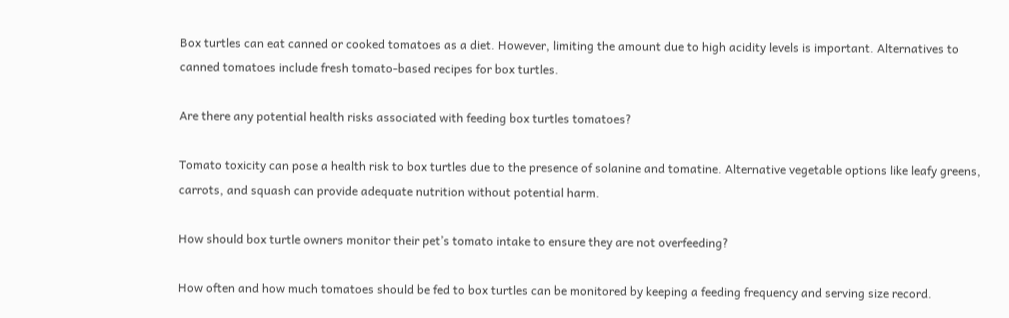Box turtles can eat canned or cooked tomatoes as a diet. However, limiting the amount due to high acidity levels is important. Alternatives to canned tomatoes include fresh tomato-based recipes for box turtles.

Are there any potential health risks associated with feeding box turtles tomatoes?

Tomato toxicity can pose a health risk to box turtles due to the presence of solanine and tomatine. Alternative vegetable options like leafy greens, carrots, and squash can provide adequate nutrition without potential harm.

How should box turtle owners monitor their pet’s tomato intake to ensure they are not overfeeding?

How often and how much tomatoes should be fed to box turtles can be monitored by keeping a feeding frequency and serving size record.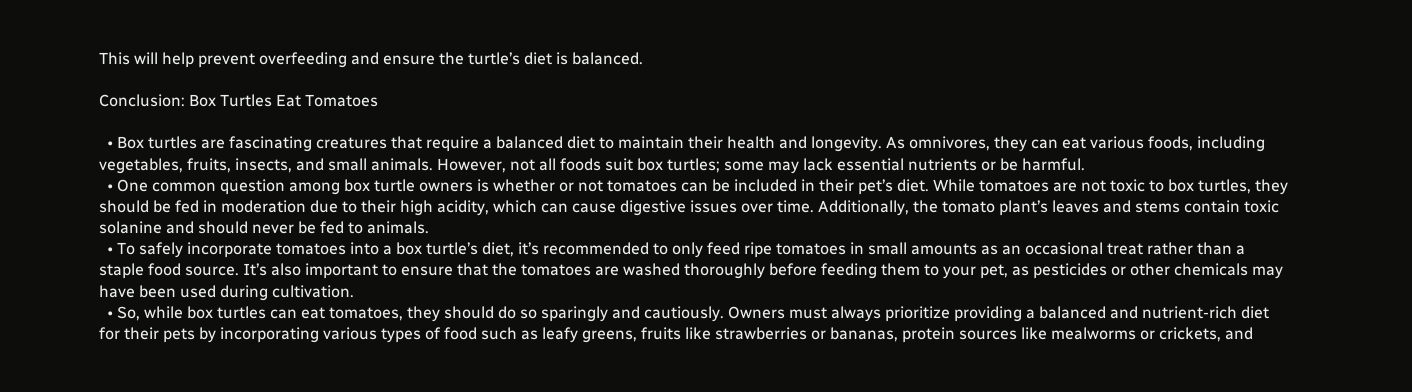This will help prevent overfeeding and ensure the turtle’s diet is balanced.

Conclusion: Box Turtles Eat Tomatoes

  • Box turtles are fascinating creatures that require a balanced diet to maintain their health and longevity. As omnivores, they can eat various foods, including vegetables, fruits, insects, and small animals. However, not all foods suit box turtles; some may lack essential nutrients or be harmful.
  • One common question among box turtle owners is whether or not tomatoes can be included in their pet’s diet. While tomatoes are not toxic to box turtles, they should be fed in moderation due to their high acidity, which can cause digestive issues over time. Additionally, the tomato plant’s leaves and stems contain toxic solanine and should never be fed to animals.
  • To safely incorporate tomatoes into a box turtle’s diet, it’s recommended to only feed ripe tomatoes in small amounts as an occasional treat rather than a staple food source. It’s also important to ensure that the tomatoes are washed thoroughly before feeding them to your pet, as pesticides or other chemicals may have been used during cultivation.
  • So, while box turtles can eat tomatoes, they should do so sparingly and cautiously. Owners must always prioritize providing a balanced and nutrient-rich diet for their pets by incorporating various types of food such as leafy greens, fruits like strawberries or bananas, protein sources like mealworms or crickets, and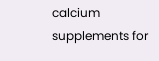calcium supplements for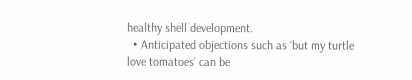healthy shell development.
  • Anticipated objections such as ‘but my turtle love tomatoes’ can be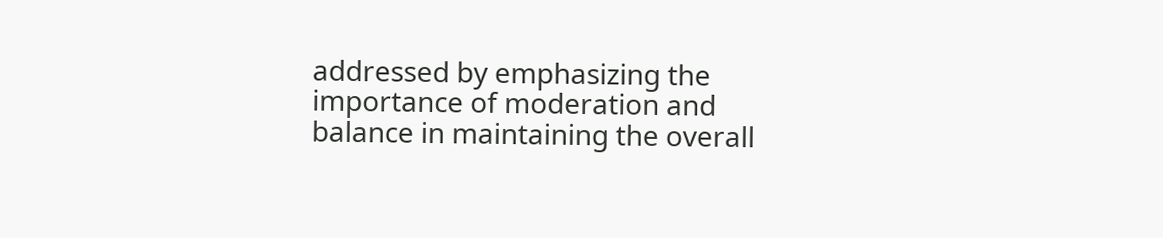addressed by emphasizing the importance of moderation and balance in maintaining the overall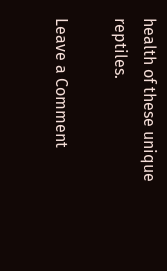health of these unique reptiles.

Leave a Comment